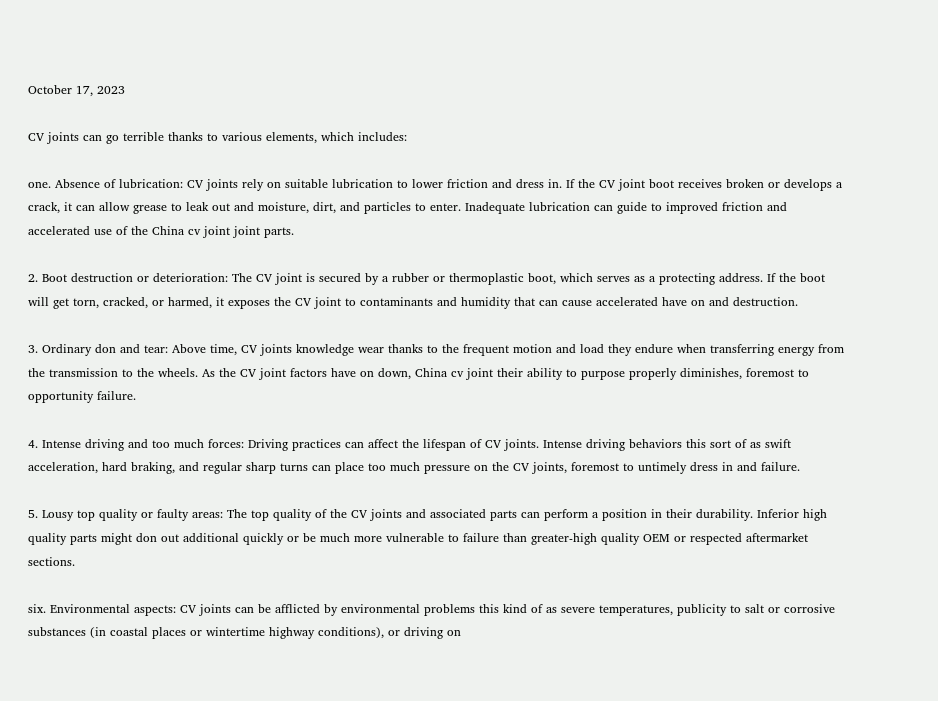October 17, 2023

CV joints can go terrible thanks to various elements, which includes:

one. Absence of lubrication: CV joints rely on suitable lubrication to lower friction and dress in. If the CV joint boot receives broken or develops a crack, it can allow grease to leak out and moisture, dirt, and particles to enter. Inadequate lubrication can guide to improved friction and accelerated use of the China cv joint joint parts.

2. Boot destruction or deterioration: The CV joint is secured by a rubber or thermoplastic boot, which serves as a protecting address. If the boot will get torn, cracked, or harmed, it exposes the CV joint to contaminants and humidity that can cause accelerated have on and destruction.

3. Ordinary don and tear: Above time, CV joints knowledge wear thanks to the frequent motion and load they endure when transferring energy from the transmission to the wheels. As the CV joint factors have on down, China cv joint their ability to purpose properly diminishes, foremost to opportunity failure.

4. Intense driving and too much forces: Driving practices can affect the lifespan of CV joints. Intense driving behaviors this sort of as swift acceleration, hard braking, and regular sharp turns can place too much pressure on the CV joints, foremost to untimely dress in and failure.

5. Lousy top quality or faulty areas: The top quality of the CV joints and associated parts can perform a position in their durability. Inferior high quality parts might don out additional quickly or be much more vulnerable to failure than greater-high quality OEM or respected aftermarket sections.

six. Environmental aspects: CV joints can be afflicted by environmental problems this kind of as severe temperatures, publicity to salt or corrosive substances (in coastal places or wintertime highway conditions), or driving on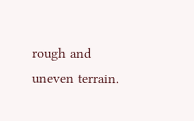rough and uneven terrain.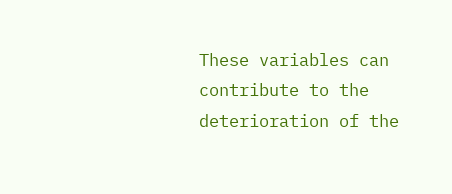These variables can contribute to the deterioration of the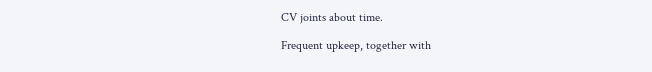CV joints about time.

Frequent upkeep, together with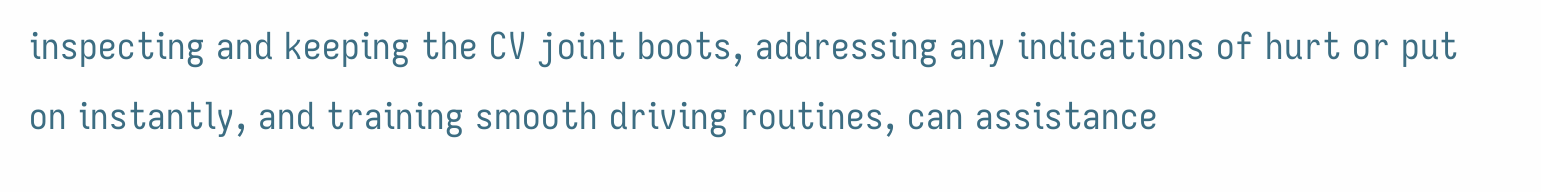inspecting and keeping the CV joint boots, addressing any indications of hurt or put on instantly, and training smooth driving routines, can assistance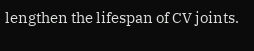lengthen the lifespan of CV joints.